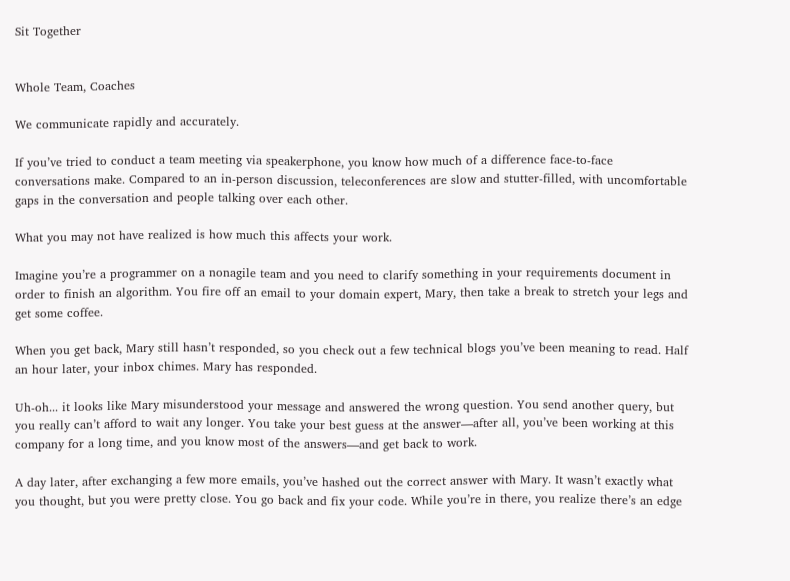Sit Together


Whole Team, Coaches

We communicate rapidly and accurately.

If you’ve tried to conduct a team meeting via speakerphone, you know how much of a difference face-to-face conversations make. Compared to an in-person discussion, teleconferences are slow and stutter-filled, with uncomfortable gaps in the conversation and people talking over each other.

What you may not have realized is how much this affects your work.

Imagine you’re a programmer on a nonagile team and you need to clarify something in your requirements document in order to finish an algorithm. You fire off an email to your domain expert, Mary, then take a break to stretch your legs and get some coffee.

When you get back, Mary still hasn’t responded, so you check out a few technical blogs you’ve been meaning to read. Half an hour later, your inbox chimes. Mary has responded.

Uh-oh... it looks like Mary misunderstood your message and answered the wrong question. You send another query, but you really can’t afford to wait any longer. You take your best guess at the answer—after all, you’ve been working at this company for a long time, and you know most of the answers—and get back to work.

A day later, after exchanging a few more emails, you’ve hashed out the correct answer with Mary. It wasn’t exactly what you thought, but you were pretty close. You go back and fix your code. While you’re in there, you realize there’s an edge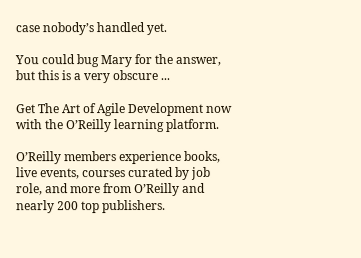case nobody’s handled yet.

You could bug Mary for the answer, but this is a very obscure ...

Get The Art of Agile Development now with the O’Reilly learning platform.

O’Reilly members experience books, live events, courses curated by job role, and more from O’Reilly and nearly 200 top publishers.